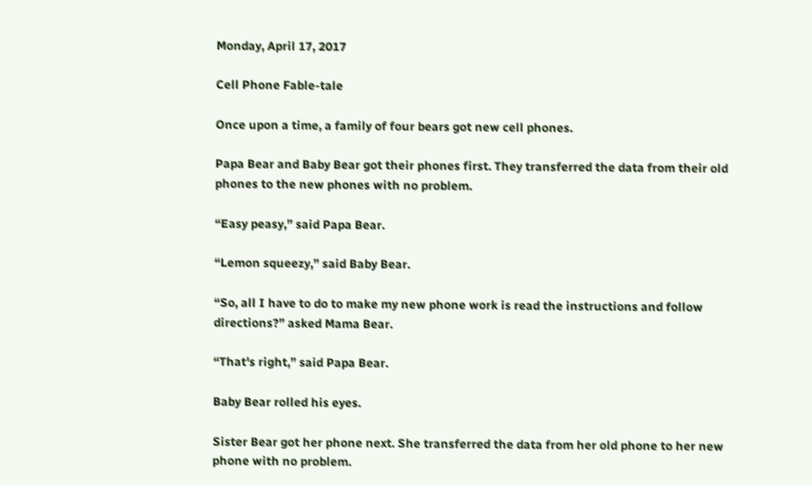Monday, April 17, 2017

Cell Phone Fable-tale

Once upon a time, a family of four bears got new cell phones.

Papa Bear and Baby Bear got their phones first. They transferred the data from their old phones to the new phones with no problem.

“Easy peasy,” said Papa Bear.

“Lemon squeezy,” said Baby Bear.

“So, all I have to do to make my new phone work is read the instructions and follow directions?” asked Mama Bear.

“That's right,” said Papa Bear.

Baby Bear rolled his eyes.

Sister Bear got her phone next. She transferred the data from her old phone to her new phone with no problem.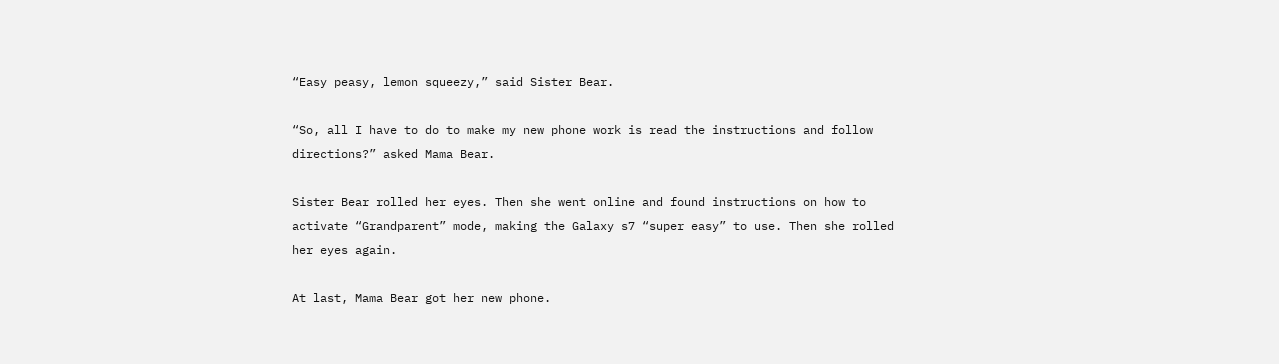“Easy peasy, lemon squeezy,” said Sister Bear.

“So, all I have to do to make my new phone work is read the instructions and follow directions?” asked Mama Bear.

Sister Bear rolled her eyes. Then she went online and found instructions on how to activate “Grandparent” mode, making the Galaxy s7 “super easy” to use. Then she rolled her eyes again.

At last, Mama Bear got her new phone.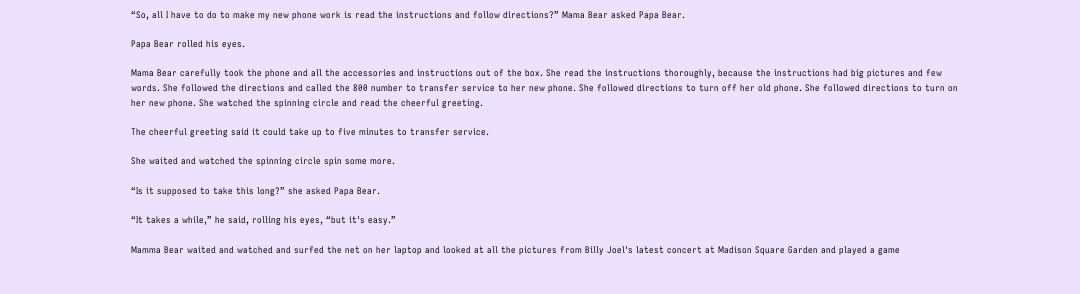“So, all I have to do to make my new phone work is read the instructions and follow directions?” Mama Bear asked Papa Bear.

Papa Bear rolled his eyes.

Mama Bear carefully took the phone and all the accessories and instructions out of the box. She read the instructions thoroughly, because the instructions had big pictures and few words. She followed the directions and called the 800 number to transfer service to her new phone. She followed directions to turn off her old phone. She followed directions to turn on her new phone. She watched the spinning circle and read the cheerful greeting.

The cheerful greeting said it could take up to five minutes to transfer service.

She waited and watched the spinning circle spin some more.

“Is it supposed to take this long?” she asked Papa Bear.

“It takes a while,” he said, rolling his eyes, “but it's easy.”

Mamma Bear waited and watched and surfed the net on her laptop and looked at all the pictures from Billy Joel's latest concert at Madison Square Garden and played a game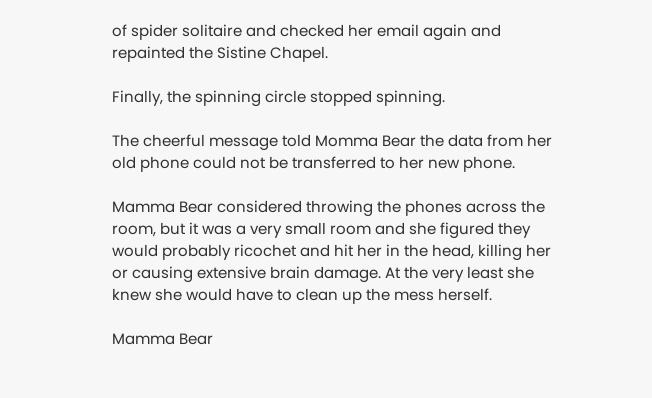of spider solitaire and checked her email again and repainted the Sistine Chapel.

Finally, the spinning circle stopped spinning.

The cheerful message told Momma Bear the data from her old phone could not be transferred to her new phone.

Mamma Bear considered throwing the phones across the room, but it was a very small room and she figured they would probably ricochet and hit her in the head, killing her or causing extensive brain damage. At the very least she knew she would have to clean up the mess herself.

Mamma Bear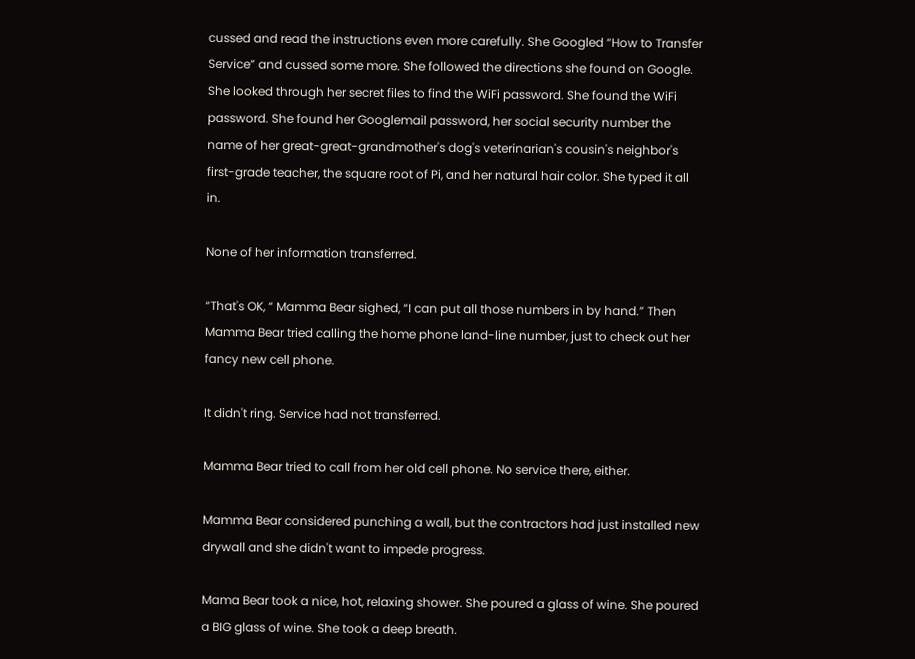cussed and read the instructions even more carefully. She Googled “How to Transfer Service” and cussed some more. She followed the directions she found on Google. She looked through her secret files to find the WiFi password. She found the WiFi password. She found her Googlemail password, her social security number the name of her great-great-grandmother's dog's veterinarian's cousin's neighbor's first-grade teacher, the square root of Pi, and her natural hair color. She typed it all in.

None of her information transferred.

“That's OK, “ Mamma Bear sighed, “I can put all those numbers in by hand.” Then Mamma Bear tried calling the home phone land-line number, just to check out her fancy new cell phone.

It didn't ring. Service had not transferred.

Mamma Bear tried to call from her old cell phone. No service there, either.

Mamma Bear considered punching a wall, but the contractors had just installed new drywall and she didn't want to impede progress.

Mama Bear took a nice, hot, relaxing shower. She poured a glass of wine. She poured a BIG glass of wine. She took a deep breath.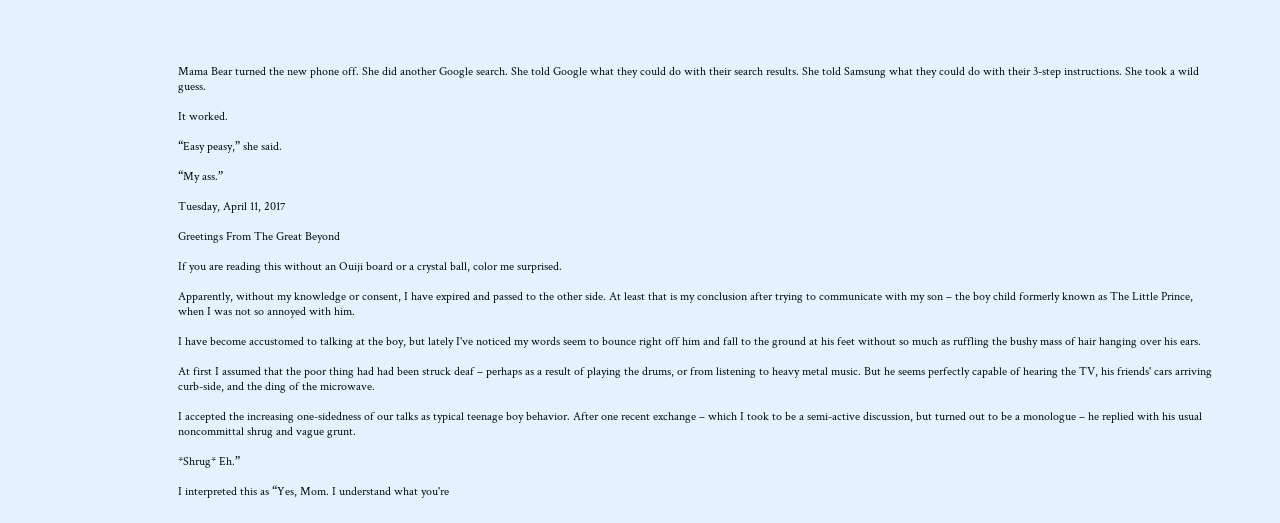Mama Bear turned the new phone off. She did another Google search. She told Google what they could do with their search results. She told Samsung what they could do with their 3-step instructions. She took a wild guess.

It worked.

“Easy peasy,” she said.

“My ass.”

Tuesday, April 11, 2017

Greetings From The Great Beyond

If you are reading this without an Ouiji board or a crystal ball, color me surprised.

Apparently, without my knowledge or consent, I have expired and passed to the other side. At least that is my conclusion after trying to communicate with my son – the boy child formerly known as The Little Prince, when I was not so annoyed with him.

I have become accustomed to talking at the boy, but lately I've noticed my words seem to bounce right off him and fall to the ground at his feet without so much as ruffling the bushy mass of hair hanging over his ears.

At first I assumed that the poor thing had had been struck deaf – perhaps as a result of playing the drums, or from listening to heavy metal music. But he seems perfectly capable of hearing the TV, his friends' cars arriving curb-side, and the ding of the microwave.

I accepted the increasing one-sidedness of our talks as typical teenage boy behavior. After one recent exchange – which I took to be a semi-active discussion, but turned out to be a monologue – he replied with his usual noncommittal shrug and vague grunt.

*Shrug* Eh.”

I interpreted this as “Yes, Mom. I understand what you're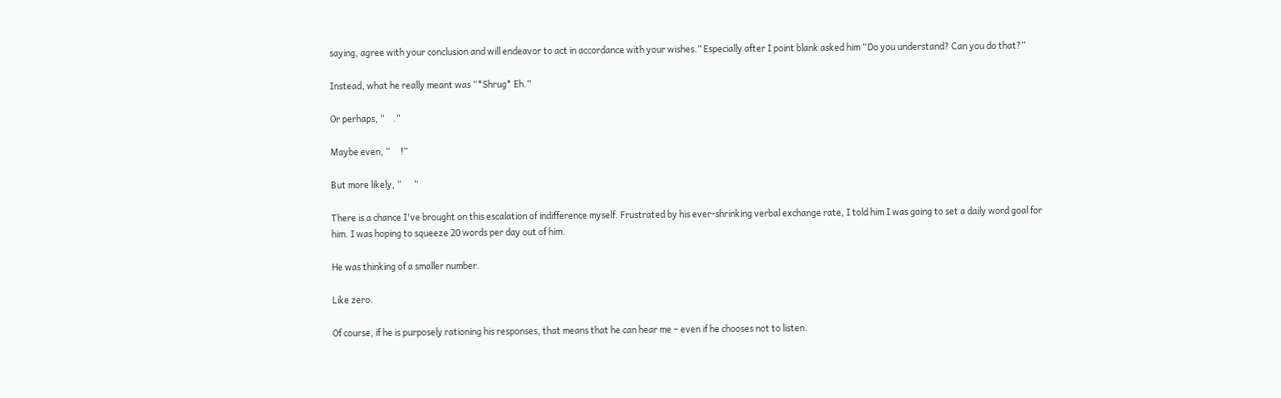saying, agree with your conclusion and will endeavor to act in accordance with your wishes.” Especially after I point blank asked him “Do you understand? Can you do that?”

Instead, what he really meant was “*Shrug* Eh.”

Or perhaps, “    .”

Maybe even, “     !”

But more likely, “      “

There is a chance I've brought on this escalation of indifference myself. Frustrated by his ever-shrinking verbal exchange rate, I told him I was going to set a daily word goal for him. I was hoping to squeeze 20 words per day out of him.

He was thinking of a smaller number.

Like zero.

Of course, if he is purposely rationing his responses, that means that he can hear me – even if he chooses not to listen.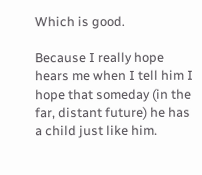Which is good.

Because I really hope hears me when I tell him I hope that someday (in the far, distant future) he has a child just like him.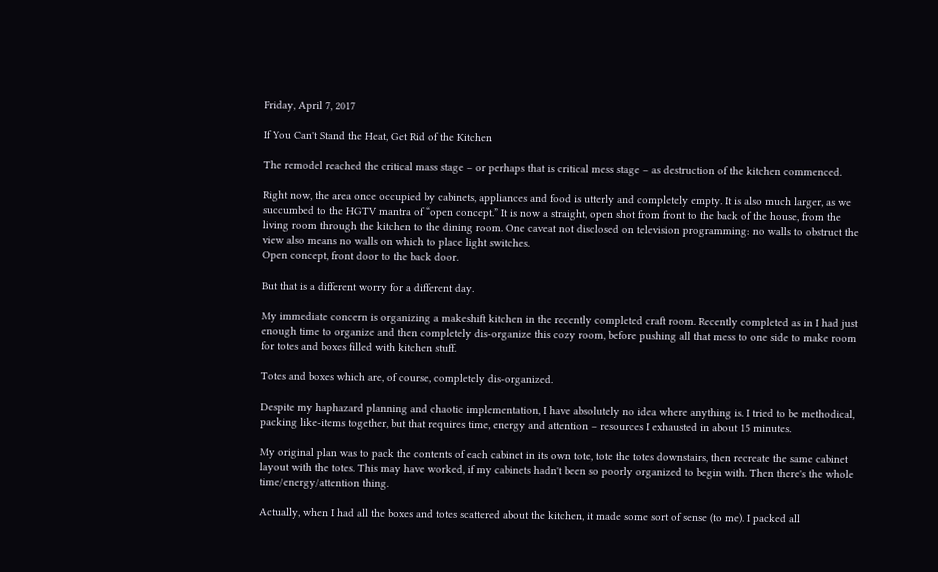Friday, April 7, 2017

If You Can't Stand the Heat, Get Rid of the Kitchen

The remodel reached the critical mass stage – or perhaps that is critical mess stage – as destruction of the kitchen commenced.

Right now, the area once occupied by cabinets, appliances and food is utterly and completely empty. It is also much larger, as we succumbed to the HGTV mantra of “open concept.” It is now a straight, open shot from front to the back of the house, from the living room through the kitchen to the dining room. One caveat not disclosed on television programming: no walls to obstruct the view also means no walls on which to place light switches.
Open concept, front door to the back door.

But that is a different worry for a different day.

My immediate concern is organizing a makeshift kitchen in the recently completed craft room. Recently completed as in I had just enough time to organize and then completely dis-organize this cozy room, before pushing all that mess to one side to make room for totes and boxes filled with kitchen stuff.

Totes and boxes which are, of course, completely dis-organized.

Despite my haphazard planning and chaotic implementation, I have absolutely no idea where anything is. I tried to be methodical, packing like-items together, but that requires time, energy and attention – resources I exhausted in about 15 minutes.

My original plan was to pack the contents of each cabinet in its own tote, tote the totes downstairs, then recreate the same cabinet layout with the totes. This may have worked, if my cabinets hadn't been so poorly organized to begin with. Then there's the whole time/energy/attention thing.

Actually, when I had all the boxes and totes scattered about the kitchen, it made some sort of sense (to me). I packed all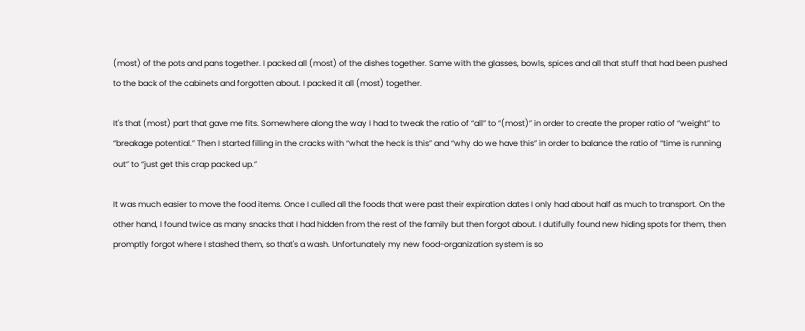(most) of the pots and pans together. I packed all (most) of the dishes together. Same with the glasses, bowls, spices and all that stuff that had been pushed to the back of the cabinets and forgotten about. I packed it all (most) together.

It's that (most) part that gave me fits. Somewhere along the way I had to tweak the ratio of “all” to “(most)” in order to create the proper ratio of “weight” to “breakage potential.” Then I started filling in the cracks with “what the heck is this” and “why do we have this” in order to balance the ratio of “time is running out” to “just get this crap packed up.”

It was much easier to move the food items. Once I culled all the foods that were past their expiration dates I only had about half as much to transport. On the other hand, I found twice as many snacks that I had hidden from the rest of the family but then forgot about. I dutifully found new hiding spots for them, then promptly forgot where I stashed them, so that's a wash. Unfortunately my new food-organization system is so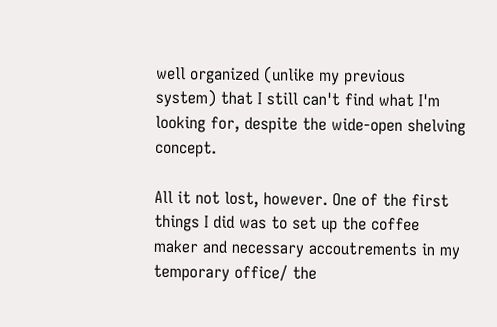well organized (unlike my previous system) that I still can't find what I'm looking for, despite the wide-open shelving concept.

All it not lost, however. One of the first things I did was to set up the coffee maker and necessary accoutrements in my temporary office/ the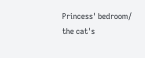Princess' bedroom/ the cat's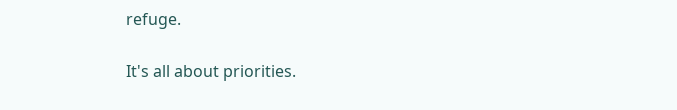refuge.

It's all about priorities.